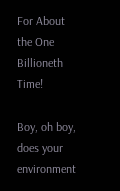For About the One Billioneth Time!

Boy, oh boy, does your environment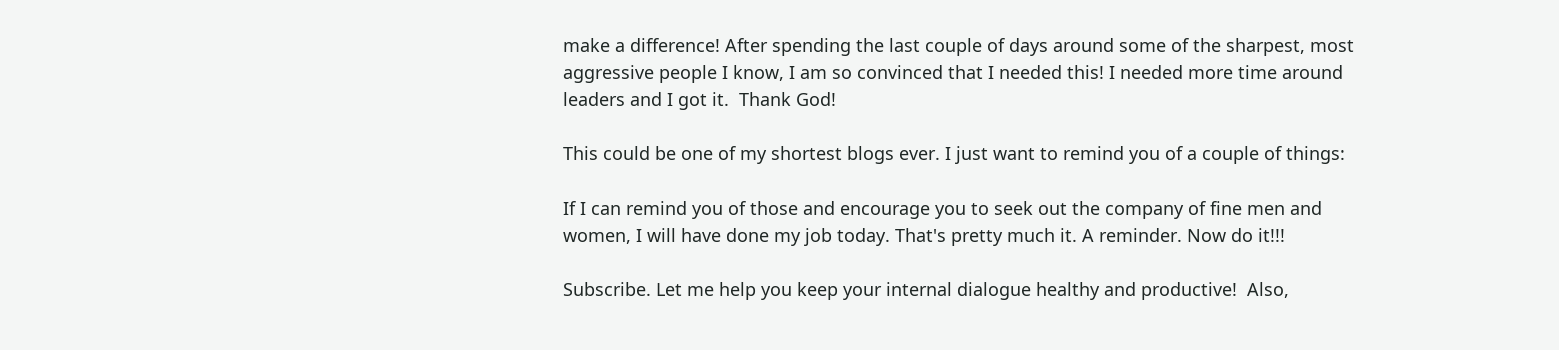make a difference! After spending the last couple of days around some of the sharpest, most aggressive people I know, I am so convinced that I needed this! I needed more time around leaders and I got it.  Thank God!

This could be one of my shortest blogs ever. I just want to remind you of a couple of things:

If I can remind you of those and encourage you to seek out the company of fine men and women, I will have done my job today. That's pretty much it. A reminder. Now do it!!!

Subscribe. Let me help you keep your internal dialogue healthy and productive!  Also,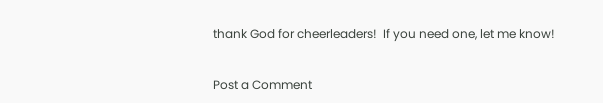thank God for cheerleaders!  If you need one, let me know!


Post a Comment